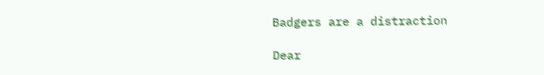Badgers are a distraction

Dear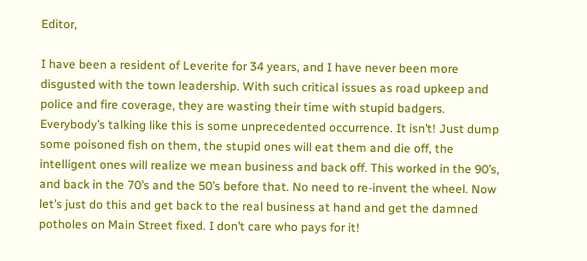Editor,

I have been a resident of Leverite for 34 years, and I have never been more disgusted with the town leadership. With such critical issues as road upkeep and police and fire coverage, they are wasting their time with stupid badgers. Everybody’s talking like this is some unprecedented occurrence. It isn’t! Just dump some poisoned fish on them, the stupid ones will eat them and die off, the intelligent ones will realize we mean business and back off. This worked in the 90’s, and back in the 70’s and the 50’s before that. No need to re-invent the wheel. Now let’s just do this and get back to the real business at hand and get the damned potholes on Main Street fixed. I don’t care who pays for it!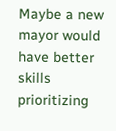Maybe a new mayor would have better skills prioritizing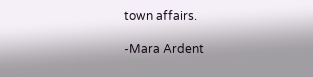town affairs.

-Mara Ardent